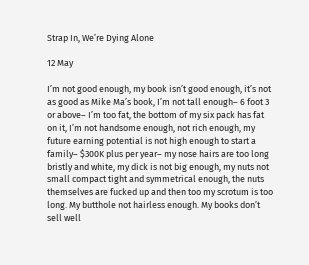Strap In, We’re Dying Alone

12 May

I’m not good enough, my book isn’t good enough, it’s not as good as Mike Ma’s book, I’m not tall enough– 6 foot 3 or above– I’m too fat, the bottom of my six pack has fat on it, I’m not handsome enough, not rich enough, my future earning potential is not high enough to start a family– $300K plus per year– my nose hairs are too long bristly and white, my dick is not big enough, my nuts not small compact tight and symmetrical enough, the nuts themselves are fucked up and then too my scrotum is too long. My butthole not hairless enough. My books don’t sell well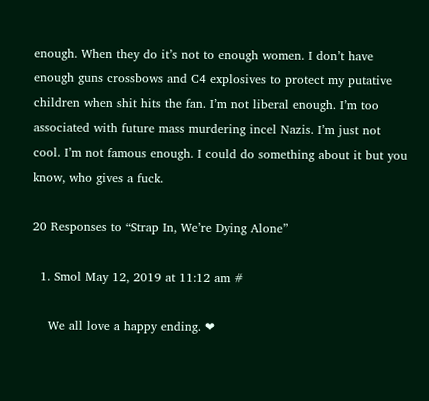enough. When they do it’s not to enough women. I don’t have enough guns crossbows and C4 explosives to protect my putative children when shit hits the fan. I’m not liberal enough. I’m too associated with future mass murdering incel Nazis. I’m just not cool. I’m not famous enough. I could do something about it but you know, who gives a fuck.

20 Responses to “Strap In, We’re Dying Alone”

  1. Smol May 12, 2019 at 11:12 am #

    We all love a happy ending. ❤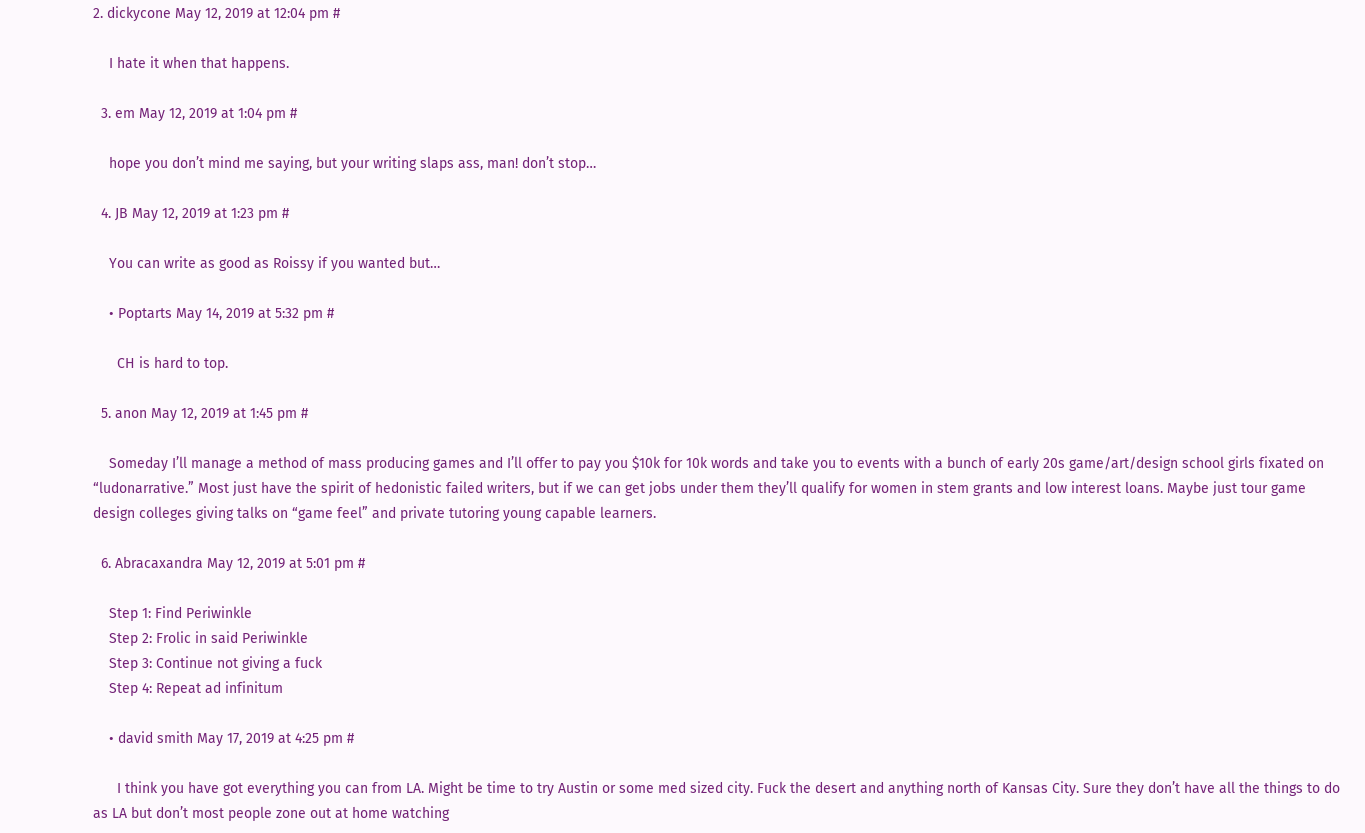2. dickycone May 12, 2019 at 12:04 pm #

    I hate it when that happens.

  3. em May 12, 2019 at 1:04 pm #

    hope you don’t mind me saying, but your writing slaps ass, man! don’t stop…

  4. JB May 12, 2019 at 1:23 pm #

    You can write as good as Roissy if you wanted but…

    • Poptarts May 14, 2019 at 5:32 pm #

      CH is hard to top.

  5. anon May 12, 2019 at 1:45 pm #

    Someday I’ll manage a method of mass producing games and I’ll offer to pay you $10k for 10k words and take you to events with a bunch of early 20s game/art/design school girls fixated on “ludonarrative.” Most just have the spirit of hedonistic failed writers, but if we can get jobs under them they’ll qualify for women in stem grants and low interest loans. Maybe just tour game design colleges giving talks on “game feel” and private tutoring young capable learners.

  6. Abracaxandra May 12, 2019 at 5:01 pm #

    Step 1: Find Periwinkle
    Step 2: Frolic in said Periwinkle
    Step 3: Continue not giving a fuck
    Step 4: Repeat ad infinitum

    • david smith May 17, 2019 at 4:25 pm #

      I think you have got everything you can from LA. Might be time to try Austin or some med sized city. Fuck the desert and anything north of Kansas City. Sure they don’t have all the things to do as LA but don’t most people zone out at home watching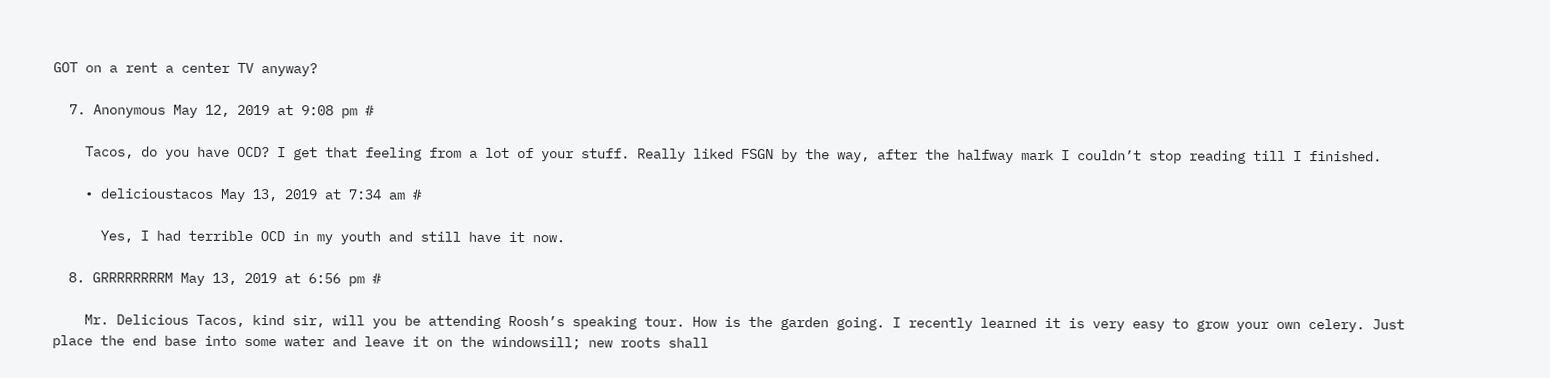GOT on a rent a center TV anyway?

  7. Anonymous May 12, 2019 at 9:08 pm #

    Tacos, do you have OCD? I get that feeling from a lot of your stuff. Really liked FSGN by the way, after the halfway mark I couldn’t stop reading till I finished.

    • delicioustacos May 13, 2019 at 7:34 am #

      Yes, I had terrible OCD in my youth and still have it now.

  8. GRRRRRRRRM May 13, 2019 at 6:56 pm #

    Mr. Delicious Tacos, kind sir, will you be attending Roosh’s speaking tour. How is the garden going. I recently learned it is very easy to grow your own celery. Just place the end base into some water and leave it on the windowsill; new roots shall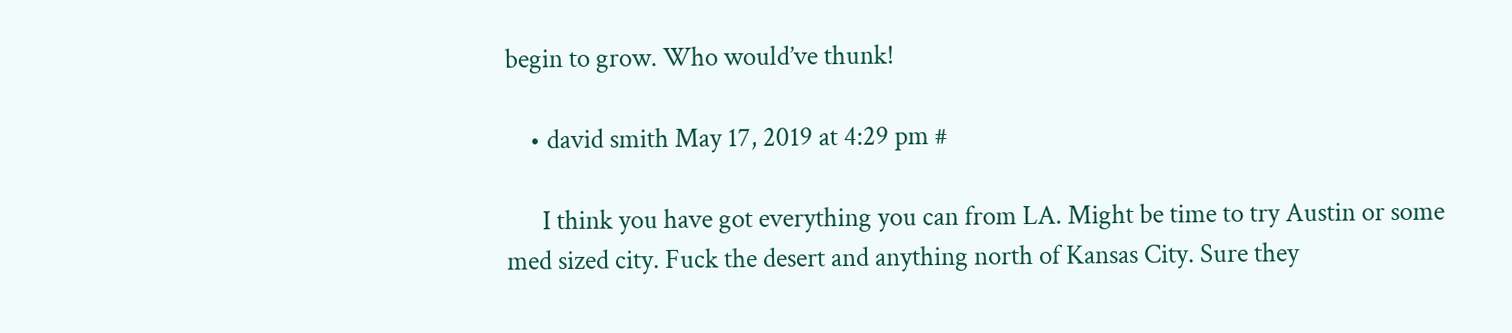begin to grow. Who would’ve thunk!

    • david smith May 17, 2019 at 4:29 pm #

      I think you have got everything you can from LA. Might be time to try Austin or some med sized city. Fuck the desert and anything north of Kansas City. Sure they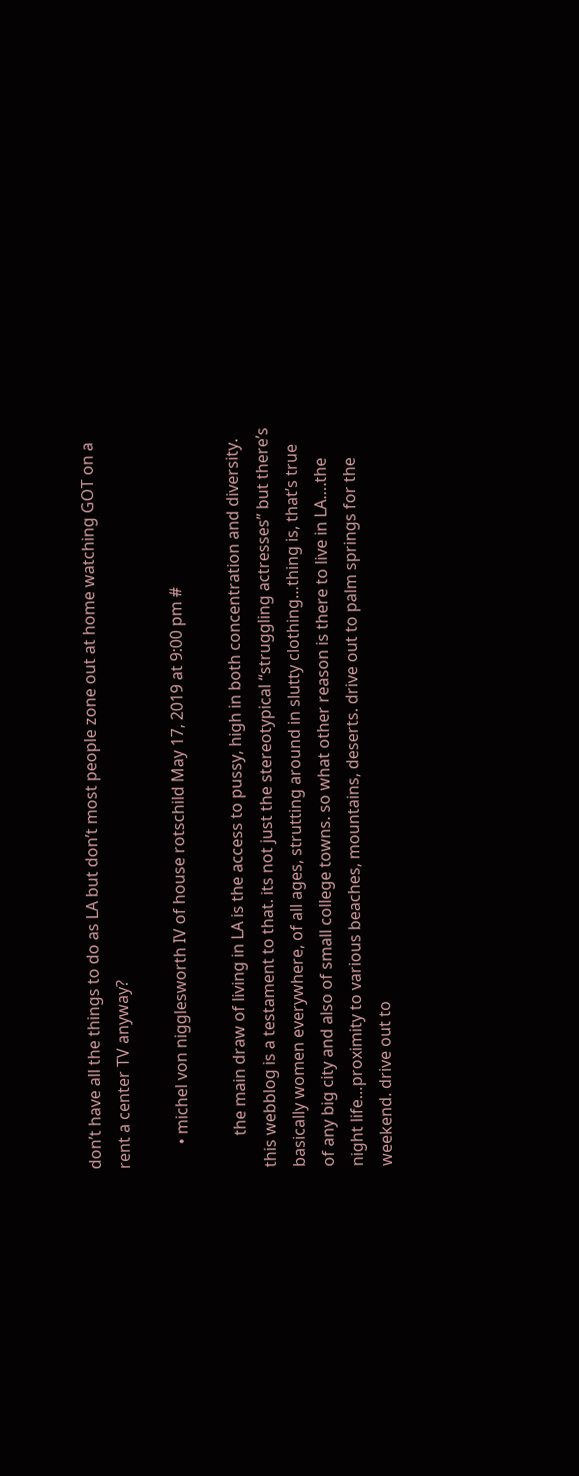don’t have all the things to do as LA but don’t most people zone out at home watching GOT on a rent a center TV anyway?

      • michel von nigglesworth IV of house rotschild May 17, 2019 at 9:00 pm #

        the main draw of living in LA is the access to pussy, high in both concentration and diversity. this webblog is a testament to that. its not just the stereotypical “struggling actresses” but there’s basically women everywhere, of all ages, strutting around in slutty clothing…thing is, that’s true of any big city and also of small college towns. so what other reason is there to live in LA….the night life…proximity to various beaches, mountains, deserts. drive out to palm springs for the weekend. drive out to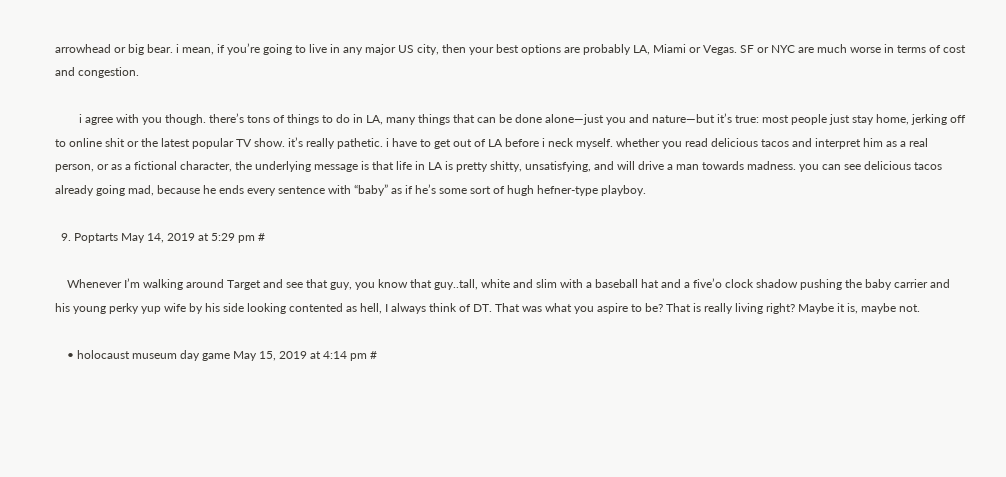arrowhead or big bear. i mean, if you’re going to live in any major US city, then your best options are probably LA, Miami or Vegas. SF or NYC are much worse in terms of cost and congestion.

        i agree with you though. there’s tons of things to do in LA, many things that can be done alone—just you and nature—but it’s true: most people just stay home, jerking off to online shit or the latest popular TV show. it’s really pathetic. i have to get out of LA before i neck myself. whether you read delicious tacos and interpret him as a real person, or as a fictional character, the underlying message is that life in LA is pretty shitty, unsatisfying, and will drive a man towards madness. you can see delicious tacos already going mad, because he ends every sentence with “baby” as if he’s some sort of hugh hefner-type playboy.

  9. Poptarts May 14, 2019 at 5:29 pm #

    Whenever I’m walking around Target and see that guy, you know that guy..tall, white and slim with a baseball hat and a five’o clock shadow pushing the baby carrier and his young perky yup wife by his side looking contented as hell, I always think of DT. That was what you aspire to be? That is really living right? Maybe it is, maybe not.

    • holocaust museum day game May 15, 2019 at 4:14 pm #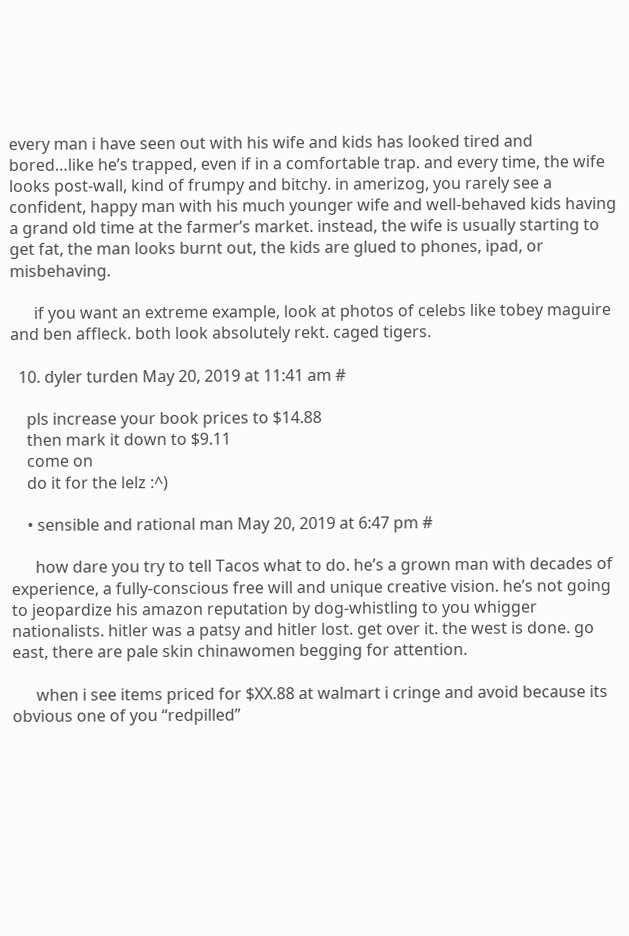every man i have seen out with his wife and kids has looked tired and bored…like he’s trapped, even if in a comfortable trap. and every time, the wife looks post-wall, kind of frumpy and bitchy. in amerizog, you rarely see a confident, happy man with his much younger wife and well-behaved kids having a grand old time at the farmer’s market. instead, the wife is usually starting to get fat, the man looks burnt out, the kids are glued to phones, ipad, or misbehaving.

      if you want an extreme example, look at photos of celebs like tobey maguire and ben affleck. both look absolutely rekt. caged tigers.

  10. dyler turden May 20, 2019 at 11:41 am #

    pls increase your book prices to $14.88
    then mark it down to $9.11
    come on
    do it for the lelz :^)

    • sensible and rational man May 20, 2019 at 6:47 pm #

      how dare you try to tell Tacos what to do. he’s a grown man with decades of experience, a fully-conscious free will and unique creative vision. he’s not going to jeopardize his amazon reputation by dog-whistling to you whigger nationalists. hitler was a patsy and hitler lost. get over it. the west is done. go east, there are pale skin chinawomen begging for attention.

      when i see items priced for $XX.88 at walmart i cringe and avoid because its obvious one of you “redpilled”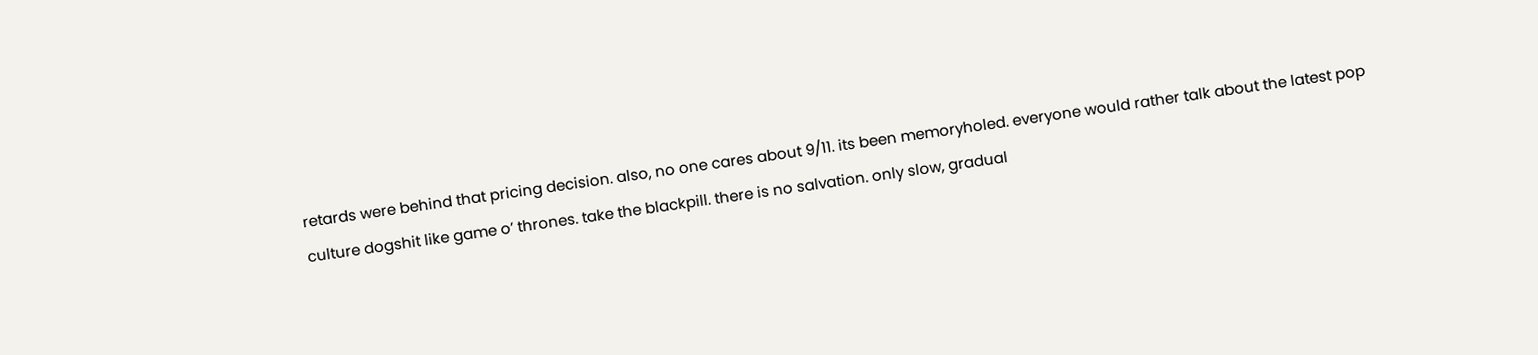retards were behind that pricing decision. also, no one cares about 9/11. its been memoryholed. everyone would rather talk about the latest pop culture dogshit like game o’ thrones. take the blackpill. there is no salvation. only slow, gradual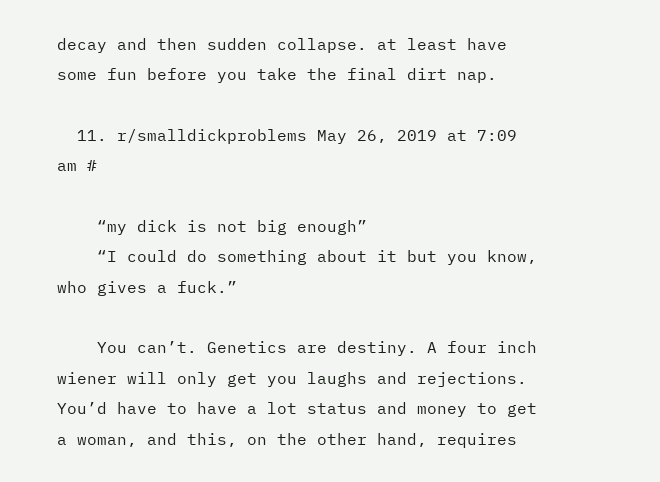decay and then sudden collapse. at least have some fun before you take the final dirt nap.

  11. r/smalldickproblems May 26, 2019 at 7:09 am #

    “my dick is not big enough”
    “I could do something about it but you know, who gives a fuck.”

    You can’t. Genetics are destiny. A four inch wiener will only get you laughs and rejections. You’d have to have a lot status and money to get a woman, and this, on the other hand, requires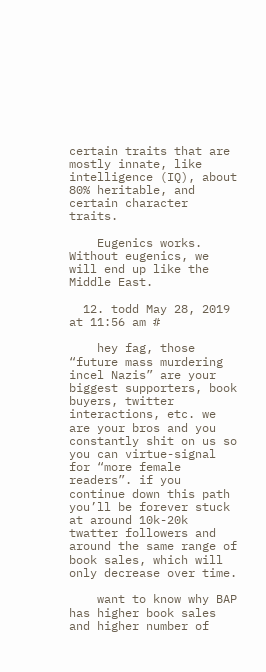certain traits that are mostly innate, like intelligence (IQ), about 80% heritable, and certain character traits.

    Eugenics works. Without eugenics, we will end up like the Middle East.

  12. todd May 28, 2019 at 11:56 am #

    hey fag, those “future mass murdering incel Nazis” are your biggest supporters, book buyers, twitter interactions, etc. we are your bros and you constantly shit on us so you can virtue-signal for “more female readers”. if you continue down this path you’ll be forever stuck at around 10k-20k twatter followers and around the same range of book sales, which will only decrease over time.

    want to know why BAP has higher book sales and higher number of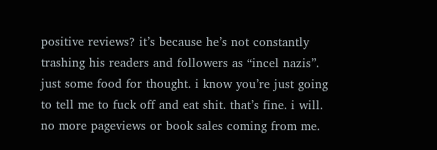positive reviews? it’s because he’s not constantly trashing his readers and followers as “incel nazis”. just some food for thought. i know you’re just going to tell me to fuck off and eat shit. that’s fine. i will. no more pageviews or book sales coming from me.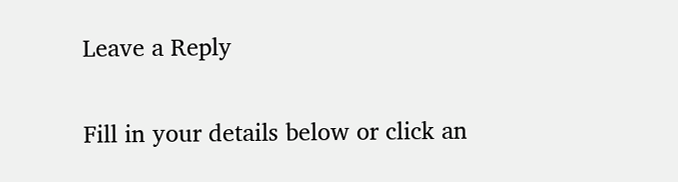Leave a Reply

Fill in your details below or click an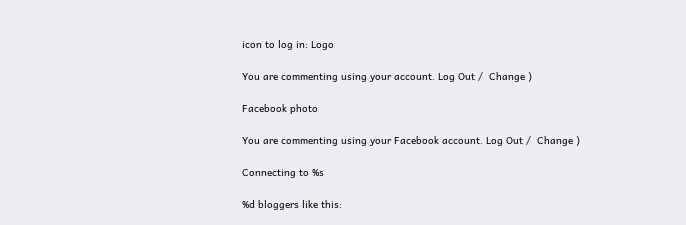icon to log in: Logo

You are commenting using your account. Log Out /  Change )

Facebook photo

You are commenting using your Facebook account. Log Out /  Change )

Connecting to %s

%d bloggers like this: